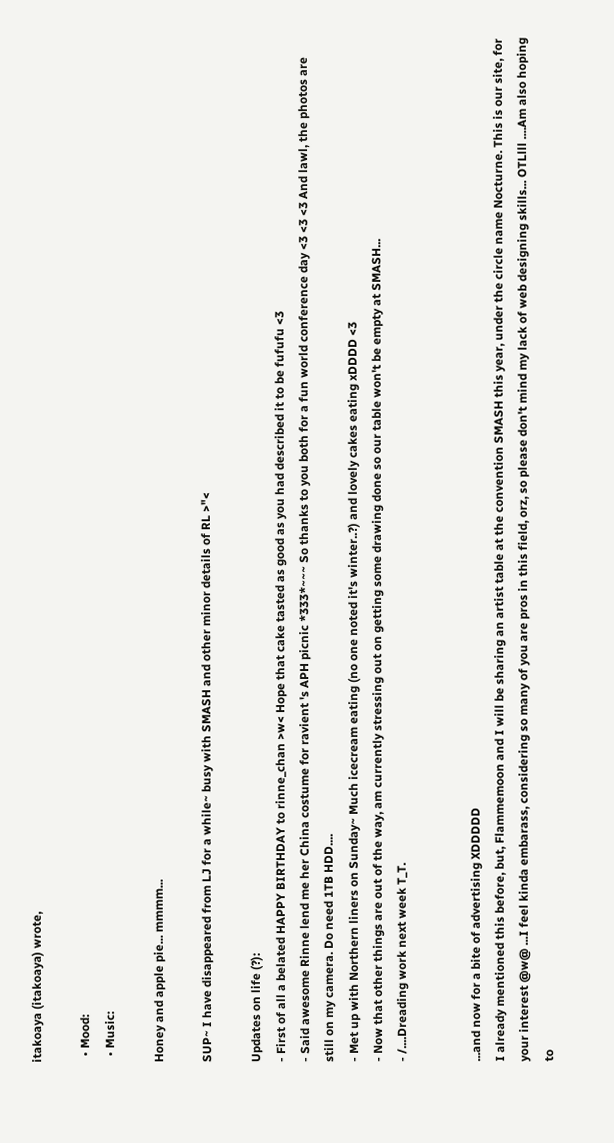itakoaya (itakoaya) wrote,

  • Mood:
  • Music:

Honey and apple pie... mmmm...

SUP~ I have disappeared from LJ for a while~ busy with SMASH and other minor details of RL >"<

Updates on life (?):
- First of all a belated HAPPY BIRTHDAY to rinne_chan >w< Hope that cake tasted as good as you had described it to be fufufu <3
- Said awesome Rinne lend me her China costume for ravient 's APH picnic *333*~~~ So thanks to you both for a fun world conference day <3 <3 <3 And lawl, the photos are still on my camera. Do need 1TB HDD....
- Met up with Northern liners on Sunday~ Much icecream eating (no one noted it's winter..?) and lovely cakes eating xDDDD <3
- Now that other things are out of the way, am currently stressing out on getting some drawing done so our table won't be empty at SMASH...
- /....Dreading work next week T_T.


...and now for a bite of advertising XDDDDD
I already mentioned this before, but, Flammemoon and I will be sharing an artist table at the convention SMASH this year, under the circle name Nocturne. This is our site, for your interest @w@ ...I feel kinda embarass, considering so many of you are pros in this field, orz, so please don't mind my lack of web designing skills... OTLlll ....Am also hoping to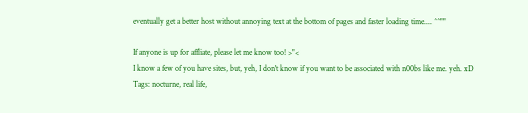eventually get a better host without annoying text at the bottom of pages and faster loading time.... ^^""

If anyone is up for affliate, please let me know too! >"<
I know a few of you have sites, but, yeh, I don't know if you want to be associated with n00bs like me. yeh. xD
Tags: nocturne, real life,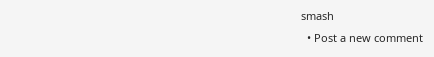smash
  • Post a new comment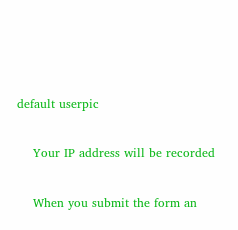default userpic

    Your IP address will be recorded

    When you submit the form an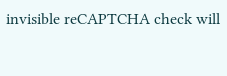invisible reCAPTCHA check will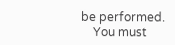be performed.
    You must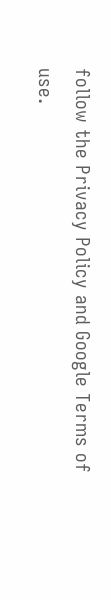follow the Privacy Policy and Google Terms of use.